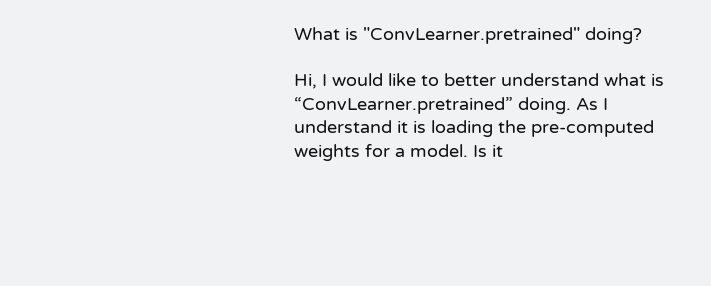What is "ConvLearner.pretrained" doing?

Hi, I would like to better understand what is “ConvLearner.pretrained” doing. As I understand it is loading the pre-computed weights for a model. Is it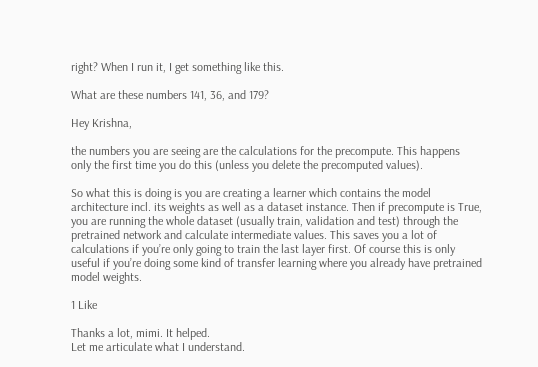right? When I run it, I get something like this.

What are these numbers 141, 36, and 179?

Hey Krishna,

the numbers you are seeing are the calculations for the precompute. This happens only the first time you do this (unless you delete the precomputed values).

So what this is doing is you are creating a learner which contains the model architecture incl. its weights as well as a dataset instance. Then if precompute is True, you are running the whole dataset (usually train, validation and test) through the pretrained network and calculate intermediate values. This saves you a lot of calculations if you’re only going to train the last layer first. Of course this is only useful if you’re doing some kind of transfer learning where you already have pretrained model weights.

1 Like

Thanks a lot, mimi. It helped.
Let me articulate what I understand.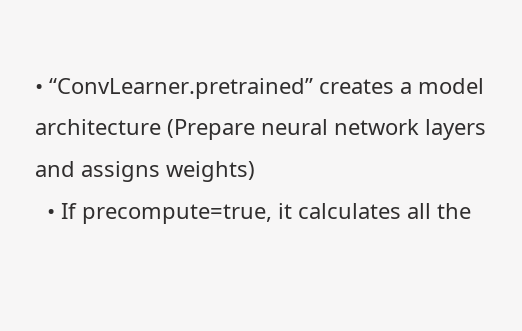• “ConvLearner.pretrained” creates a model architecture (Prepare neural network layers and assigns weights)
  • If precompute=true, it calculates all the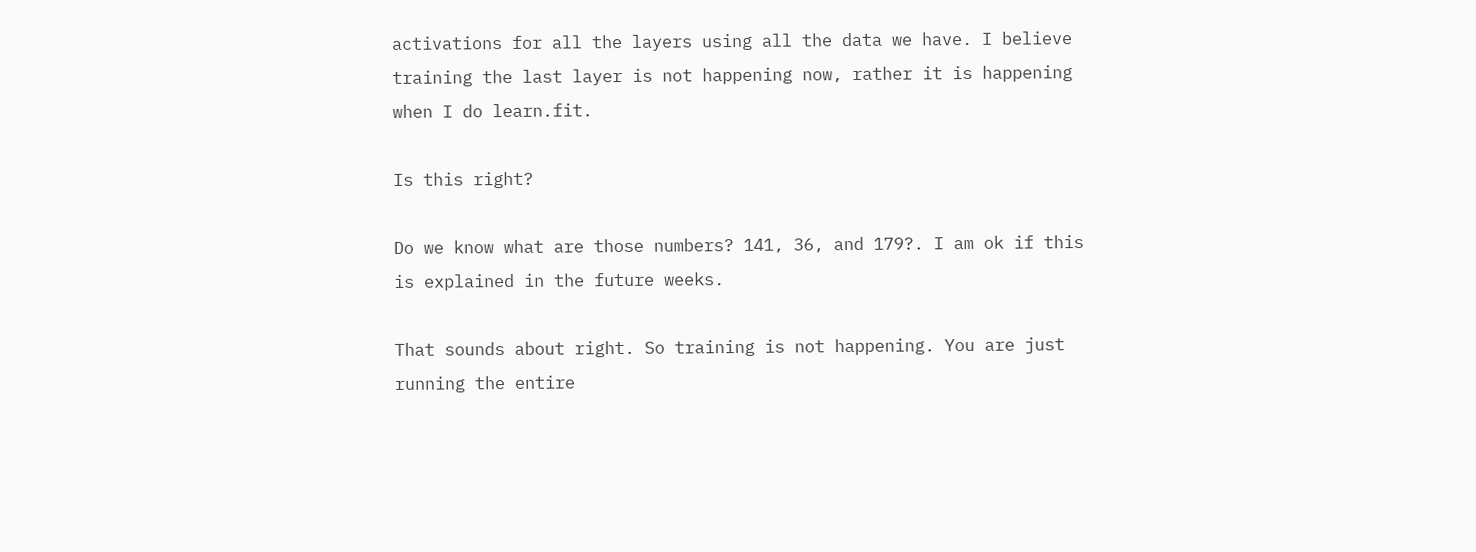activations for all the layers using all the data we have. I believe training the last layer is not happening now, rather it is happening when I do learn.fit.

Is this right?

Do we know what are those numbers? 141, 36, and 179?. I am ok if this is explained in the future weeks.

That sounds about right. So training is not happening. You are just running the entire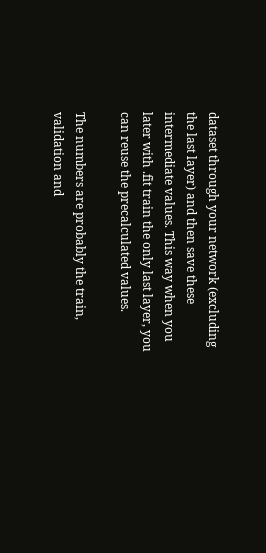dataset through your network (excluding the last layer) and then save these intermediate values. This way when you later with .fit train the only last layer, you can reuse the precalculated values.

The numbers are probably the train, validation and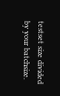testset size divided by your batchsize.